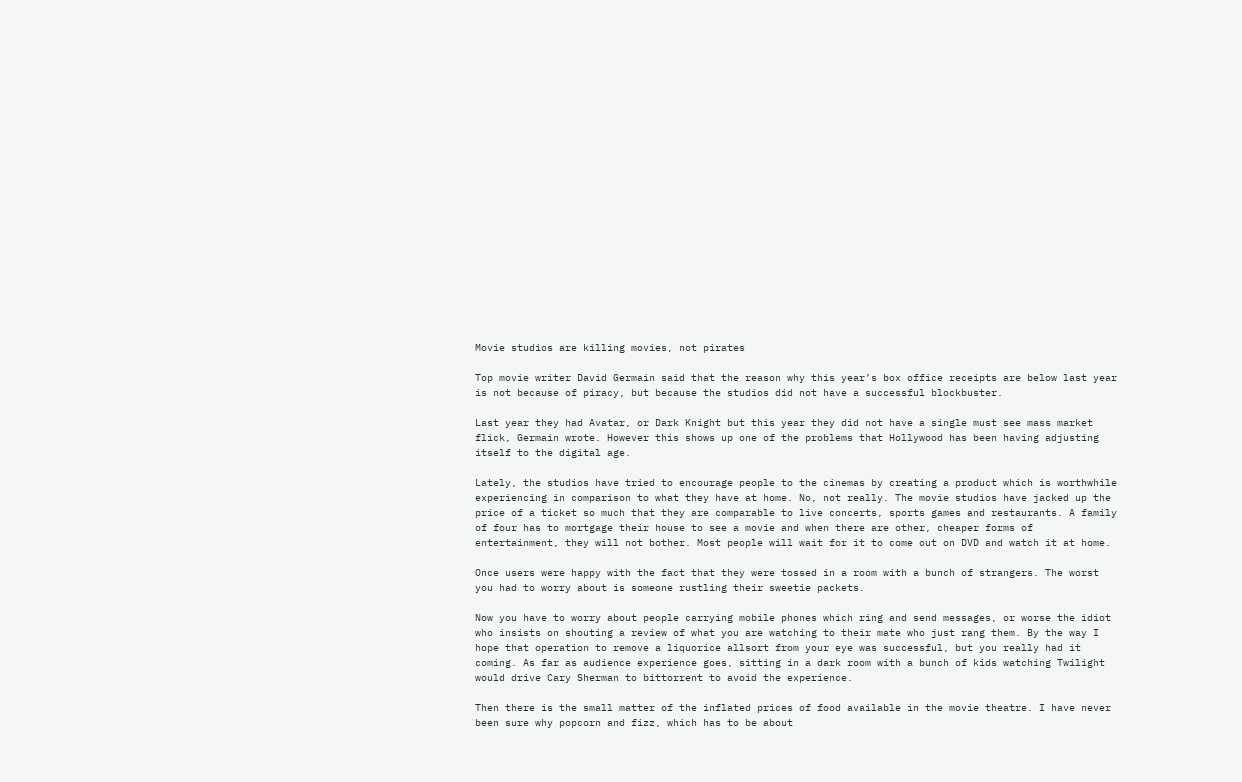Movie studios are killing movies, not pirates

Top movie writer David Germain said that the reason why this year’s box office receipts are below last year is not because of piracy, but because the studios did not have a successful blockbuster.

Last year they had Avatar, or Dark Knight but this year they did not have a single must see mass market flick, Germain wrote. However this shows up one of the problems that Hollywood has been having adjusting itself to the digital age.

Lately, the studios have tried to encourage people to the cinemas by creating a product which is worthwhile experiencing in comparison to what they have at home. No, not really. The movie studios have jacked up the price of a ticket so much that they are comparable to live concerts, sports games and restaurants. A family of four has to mortgage their house to see a movie and when there are other, cheaper forms of entertainment, they will not bother. Most people will wait for it to come out on DVD and watch it at home.

Once users were happy with the fact that they were tossed in a room with a bunch of strangers. The worst you had to worry about is someone rustling their sweetie packets.

Now you have to worry about people carrying mobile phones which ring and send messages, or worse the idiot who insists on shouting a review of what you are watching to their mate who just rang them. By the way I hope that operation to remove a liquorice allsort from your eye was successful, but you really had it coming. As far as audience experience goes, sitting in a dark room with a bunch of kids watching Twilight would drive Cary Sherman to bittorrent to avoid the experience.

Then there is the small matter of the inflated prices of food available in the movie theatre. I have never been sure why popcorn and fizz, which has to be about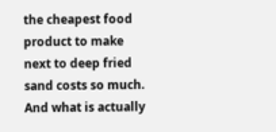the cheapest food product to make next to deep fried sand costs so much. And what is actually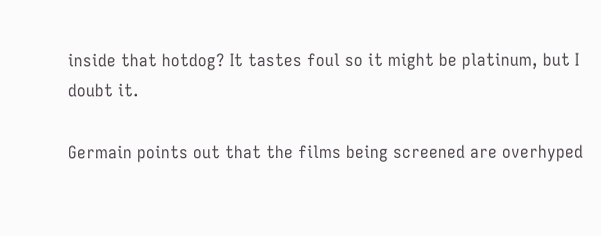inside that hotdog? It tastes foul so it might be platinum, but I doubt it.

Germain points out that the films being screened are overhyped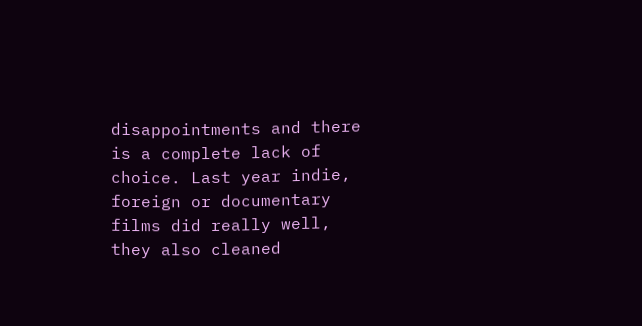disappointments and there is a complete lack of choice. Last year indie, foreign or documentary films did really well, they also cleaned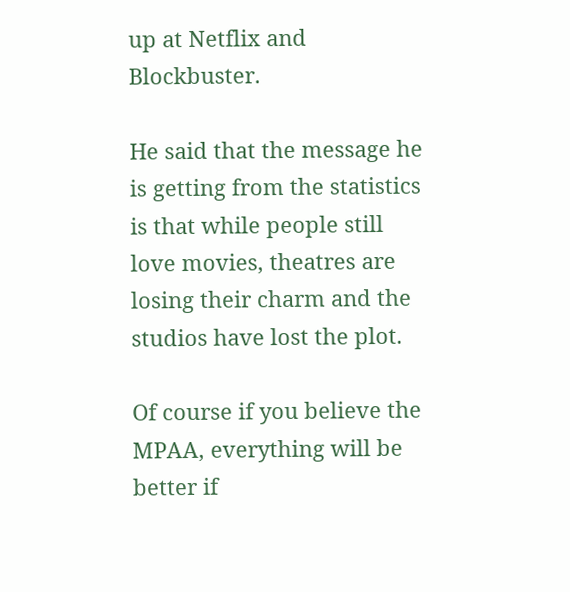up at Netflix and Blockbuster.

He said that the message he is getting from the statistics is that while people still love movies, theatres are losing their charm and the studios have lost the plot.

Of course if you believe the MPAA, everything will be better if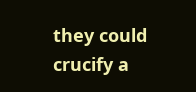they could crucify a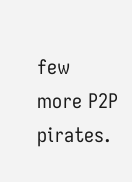few more P2P pirates.